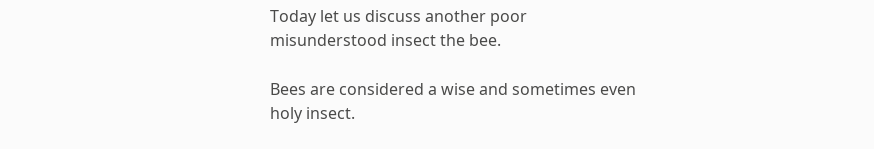Today let us discuss another poor misunderstood insect the bee.

Bees are considered a wise and sometimes even holy insect.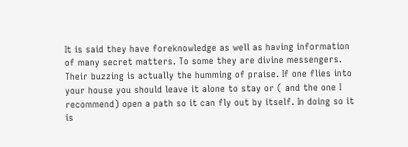It is said they have foreknowledge as well as having information of many secret matters. To some they are divine messengers. Their buzzing is actually the humming of praise. If one flies into your house you should leave it alone to stay or ( and the one I recommend) open a path so it can fly out by itself. In doing so it is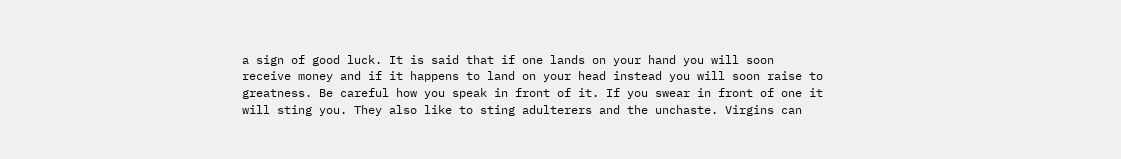a sign of good luck. It is said that if one lands on your hand you will soon receive money and if it happens to land on your head instead you will soon raise to greatness. Be careful how you speak in front of it. If you swear in front of one it will sting you. They also like to sting adulterers and the unchaste. Virgins can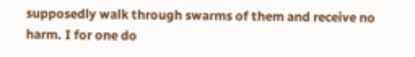supposedly walk through swarms of them and receive no harm. I for one do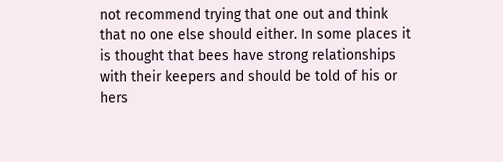not recommend trying that one out and think that no one else should either. In some places it is thought that bees have strong relationships with their keepers and should be told of his or hers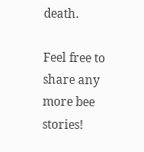death.

Feel free to share any more bee stories!